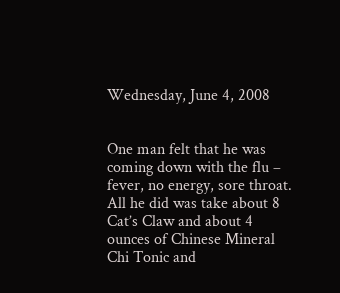Wednesday, June 4, 2008


One man felt that he was coming down with the flu – fever, no energy, sore throat. All he did was take about 8 Cat’s Claw and about 4 ounces of Chinese Mineral Chi Tonic and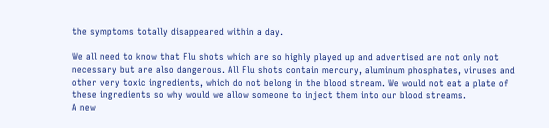the symptoms totally disappeared within a day.

We all need to know that Flu shots which are so highly played up and advertised are not only not necessary but are also dangerous. All Flu shots contain mercury, aluminum phosphates, viruses and other very toxic ingredients, which do not belong in the blood stream. We would not eat a plate of these ingredients so why would we allow someone to inject them into our blood streams.
A new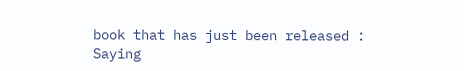book that has just been released :
Saying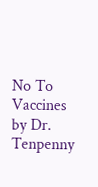No To Vaccines by Dr. Tenpenny